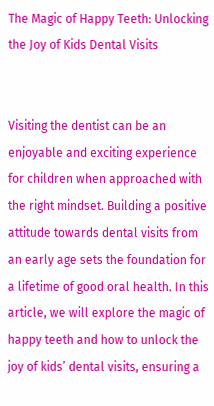The Magic of Happy Teeth: Unlocking the Joy of Kids Dental Visits


Visiting the dentist can be an enjoyable and exciting experience for children when approached with the right mindset. Building a positive attitude towards dental visits from an early age sets the foundation for a lifetime of good oral health. In this article, we will explore the magic of happy teeth and how to unlock the joy of kids’ dental visits, ensuring a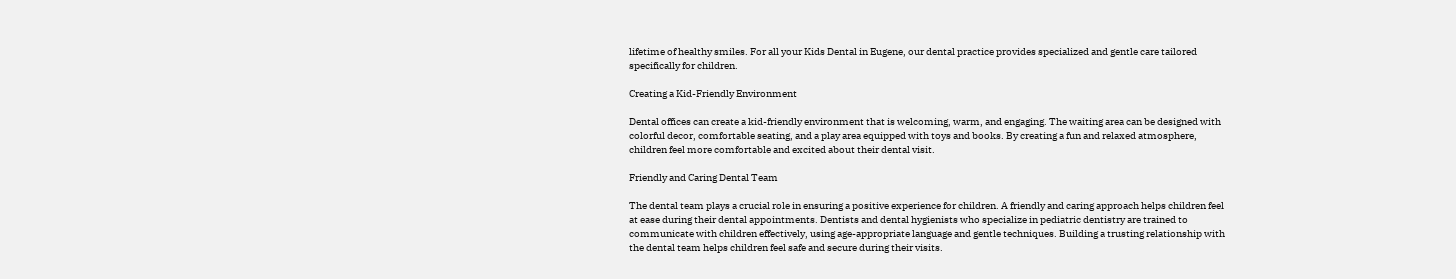lifetime of healthy smiles. For all your Kids Dental in Eugene, our dental practice provides specialized and gentle care tailored specifically for children.

Creating a Kid-Friendly Environment

Dental offices can create a kid-friendly environment that is welcoming, warm, and engaging. The waiting area can be designed with colorful decor, comfortable seating, and a play area equipped with toys and books. By creating a fun and relaxed atmosphere, children feel more comfortable and excited about their dental visit.

Friendly and Caring Dental Team

The dental team plays a crucial role in ensuring a positive experience for children. A friendly and caring approach helps children feel at ease during their dental appointments. Dentists and dental hygienists who specialize in pediatric dentistry are trained to communicate with children effectively, using age-appropriate language and gentle techniques. Building a trusting relationship with the dental team helps children feel safe and secure during their visits.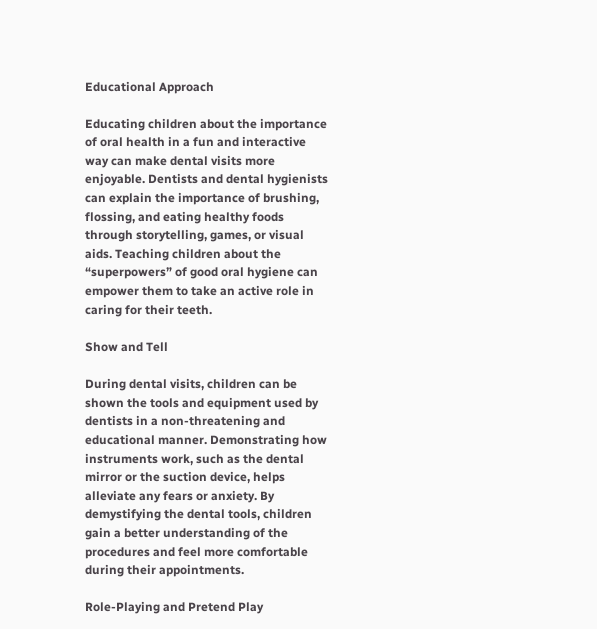Educational Approach

Educating children about the importance of oral health in a fun and interactive way can make dental visits more enjoyable. Dentists and dental hygienists can explain the importance of brushing, flossing, and eating healthy foods through storytelling, games, or visual aids. Teaching children about the “superpowers” of good oral hygiene can empower them to take an active role in caring for their teeth.

Show and Tell

During dental visits, children can be shown the tools and equipment used by dentists in a non-threatening and educational manner. Demonstrating how instruments work, such as the dental mirror or the suction device, helps alleviate any fears or anxiety. By demystifying the dental tools, children gain a better understanding of the procedures and feel more comfortable during their appointments.

Role-Playing and Pretend Play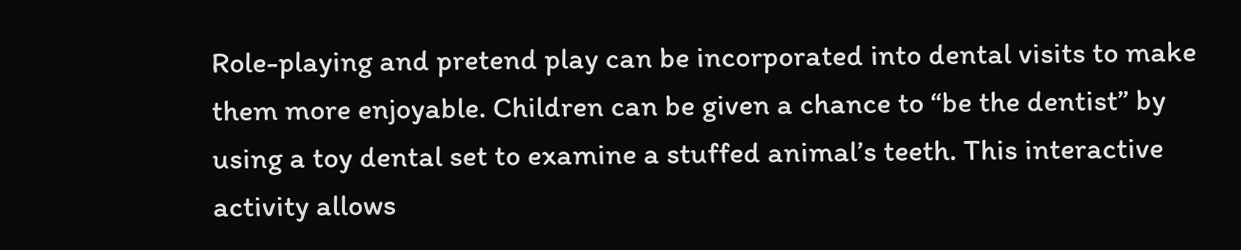Role-playing and pretend play can be incorporated into dental visits to make them more enjoyable. Children can be given a chance to “be the dentist” by using a toy dental set to examine a stuffed animal’s teeth. This interactive activity allows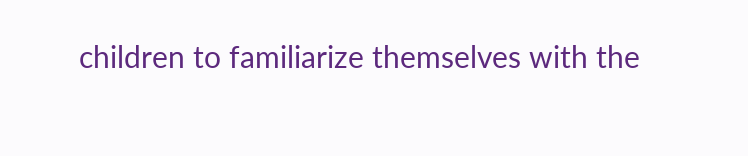children to familiarize themselves with the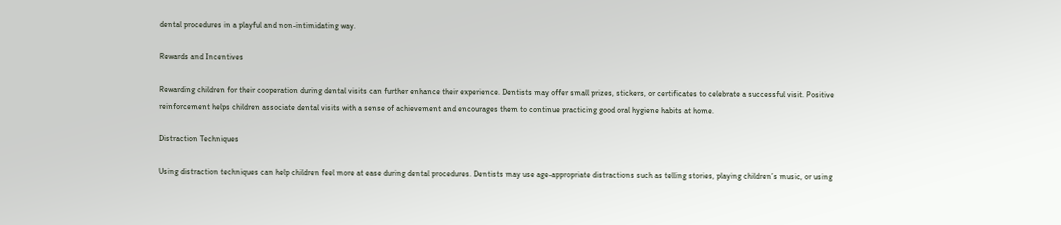dental procedures in a playful and non-intimidating way.

Rewards and Incentives

Rewarding children for their cooperation during dental visits can further enhance their experience. Dentists may offer small prizes, stickers, or certificates to celebrate a successful visit. Positive reinforcement helps children associate dental visits with a sense of achievement and encourages them to continue practicing good oral hygiene habits at home.

Distraction Techniques

Using distraction techniques can help children feel more at ease during dental procedures. Dentists may use age-appropriate distractions such as telling stories, playing children’s music, or using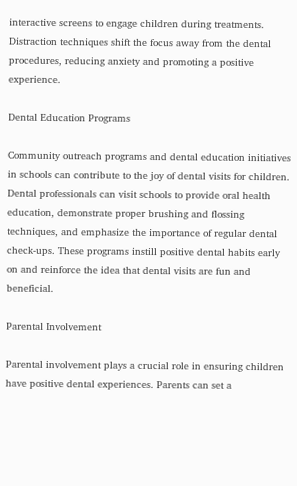interactive screens to engage children during treatments. Distraction techniques shift the focus away from the dental procedures, reducing anxiety and promoting a positive experience.

Dental Education Programs

Community outreach programs and dental education initiatives in schools can contribute to the joy of dental visits for children. Dental professionals can visit schools to provide oral health education, demonstrate proper brushing and flossing techniques, and emphasize the importance of regular dental check-ups. These programs instill positive dental habits early on and reinforce the idea that dental visits are fun and beneficial.

Parental Involvement

Parental involvement plays a crucial role in ensuring children have positive dental experiences. Parents can set a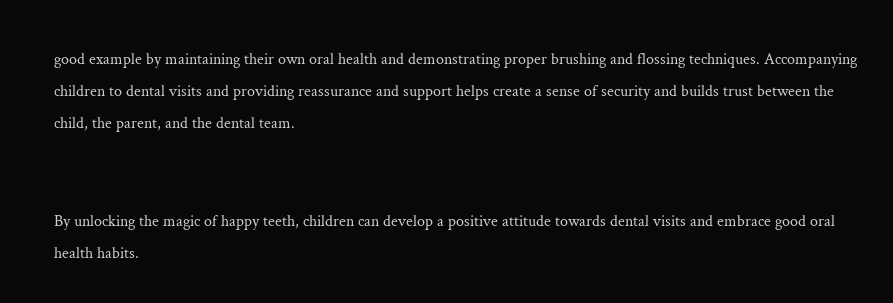good example by maintaining their own oral health and demonstrating proper brushing and flossing techniques. Accompanying children to dental visits and providing reassurance and support helps create a sense of security and builds trust between the child, the parent, and the dental team.


By unlocking the magic of happy teeth, children can develop a positive attitude towards dental visits and embrace good oral health habits.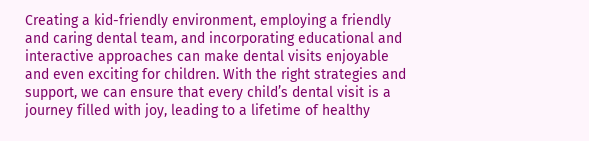Creating a kid-friendly environment, employing a friendly and caring dental team, and incorporating educational and interactive approaches can make dental visits enjoyable and even exciting for children. With the right strategies and support, we can ensure that every child’s dental visit is a journey filled with joy, leading to a lifetime of healthy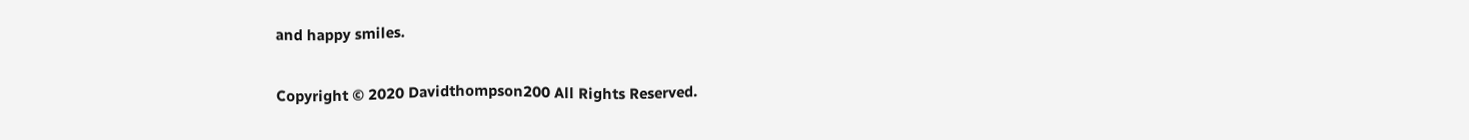and happy smiles.

Copyright © 2020 Davidthompson200 All Rights Reserved.